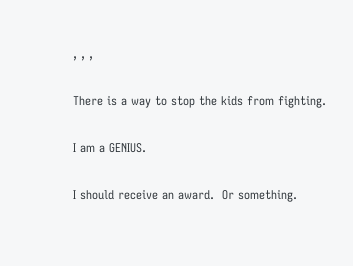, , ,

There is a way to stop the kids from fighting.

I am a GENIUS.

I should receive an award.  Or something.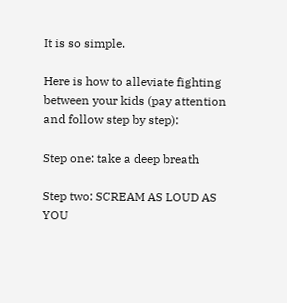It is so simple.

Here is how to alleviate fighting between your kids (pay attention and follow step by step):

Step one: take a deep breath

Step two: SCREAM AS LOUD AS YOU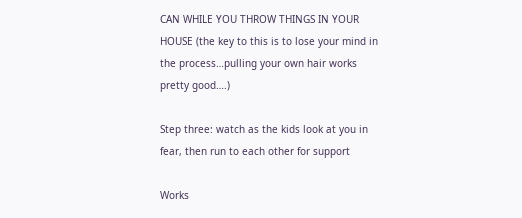CAN WHILE YOU THROW THINGS IN YOUR HOUSE (the key to this is to lose your mind in the process…pulling your own hair works pretty good….)

Step three: watch as the kids look at you in fear, then run to each other for support

Works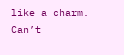like a charm.  Can’t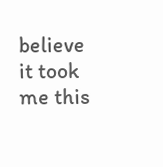believe it took me this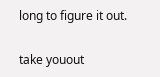long to figure it out.

take youout